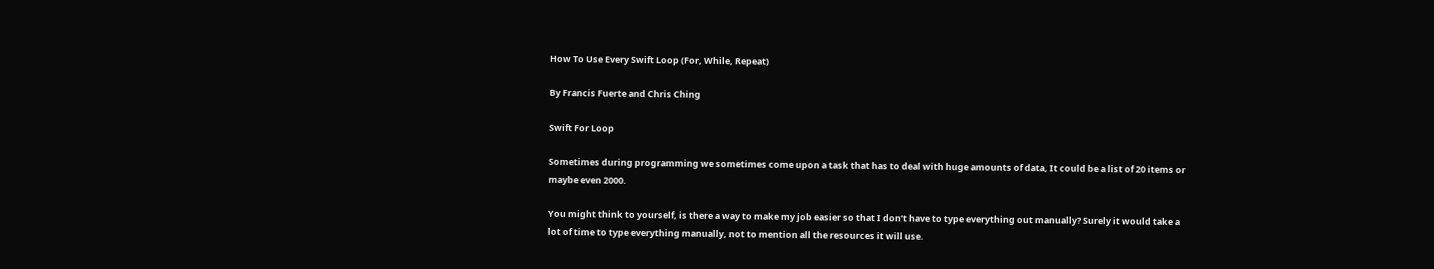How To Use Every Swift Loop (For, While, Repeat)

By Francis Fuerte and Chris Ching

Swift For Loop

Sometimes during programming we sometimes come upon a task that has to deal with huge amounts of data, It could be a list of 20 items or maybe even 2000.

You might think to yourself, is there a way to make my job easier so that I don’t have to type everything out manually? Surely it would take a lot of time to type everything manually, not to mention all the resources it will use.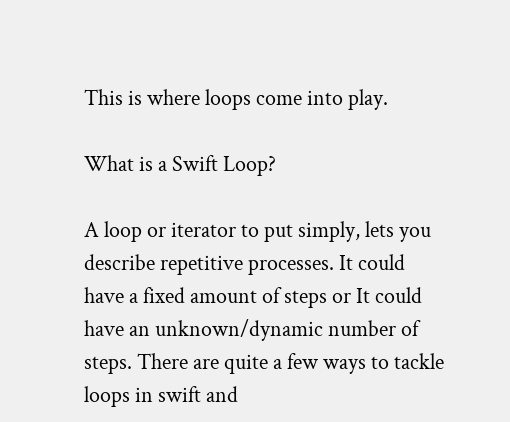This is where loops come into play.

What is a Swift Loop?

A loop or iterator to put simply, lets you describe repetitive processes. It could have a fixed amount of steps or It could have an unknown/dynamic number of steps. There are quite a few ways to tackle loops in swift and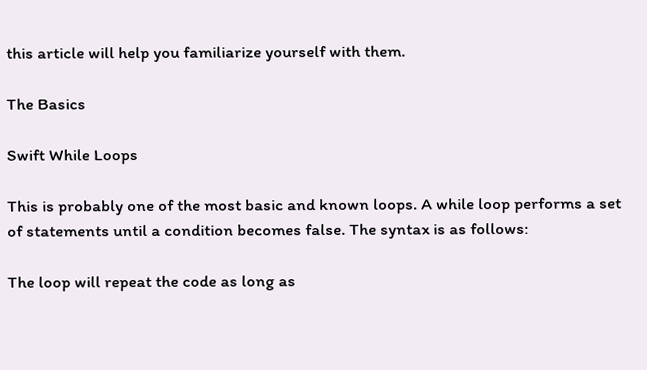this article will help you familiarize yourself with them.

The Basics

Swift While Loops

This is probably one of the most basic and known loops. A while loop performs a set of statements until a condition becomes false. The syntax is as follows:

The loop will repeat the code as long as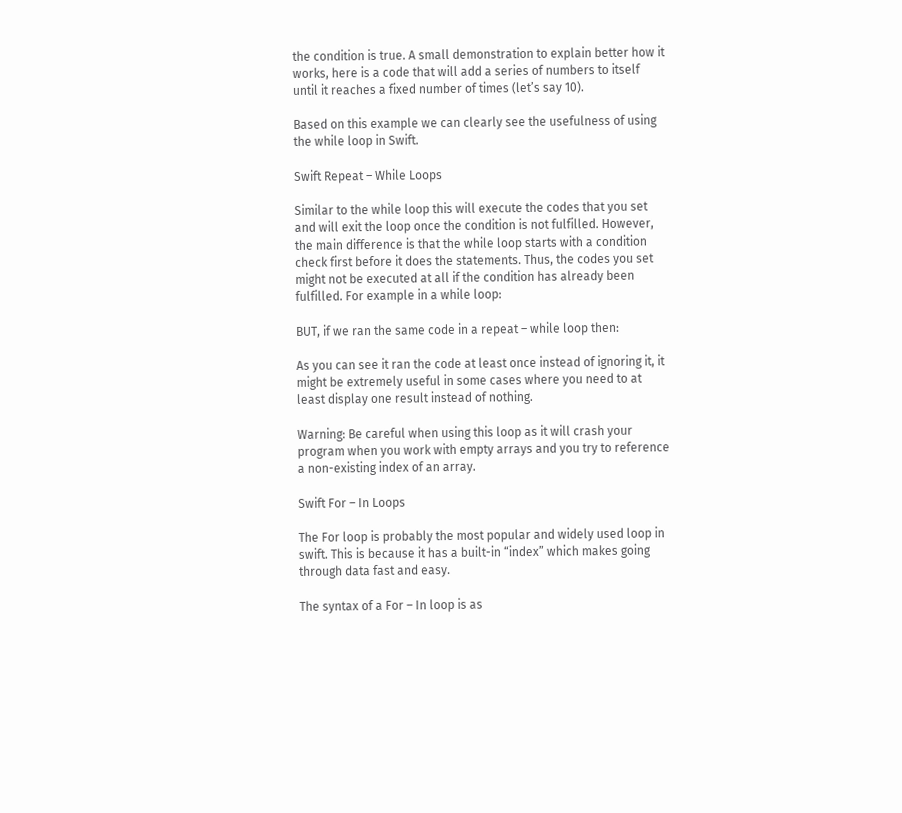the condition is true. A small demonstration to explain better how it works, here is a code that will add a series of numbers to itself until it reaches a fixed number of times (let’s say 10).

Based on this example we can clearly see the usefulness of using the while loop in Swift.

Swift Repeat – While Loops

Similar to the while loop this will execute the codes that you set and will exit the loop once the condition is not fulfilled. However, the main difference is that the while loop starts with a condition check first before it does the statements. Thus, the codes you set might not be executed at all if the condition has already been fulfilled. For example in a while loop:

BUT, if we ran the same code in a repeat – while loop then:

As you can see it ran the code at least once instead of ignoring it, it might be extremely useful in some cases where you need to at least display one result instead of nothing.

Warning: Be careful when using this loop as it will crash your program when you work with empty arrays and you try to reference a non-existing index of an array.

Swift For – In Loops

The For loop is probably the most popular and widely used loop in swift. This is because it has a built-in “index” which makes going through data fast and easy.

The syntax of a For – In loop is as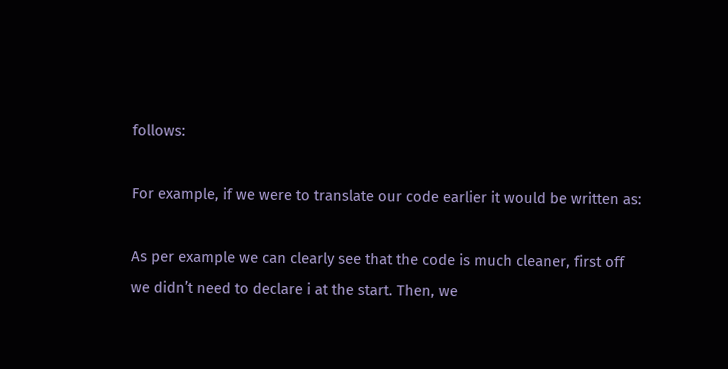follows:

For example, if we were to translate our code earlier it would be written as:

As per example we can clearly see that the code is much cleaner, first off we didn’t need to declare i at the start. Then, we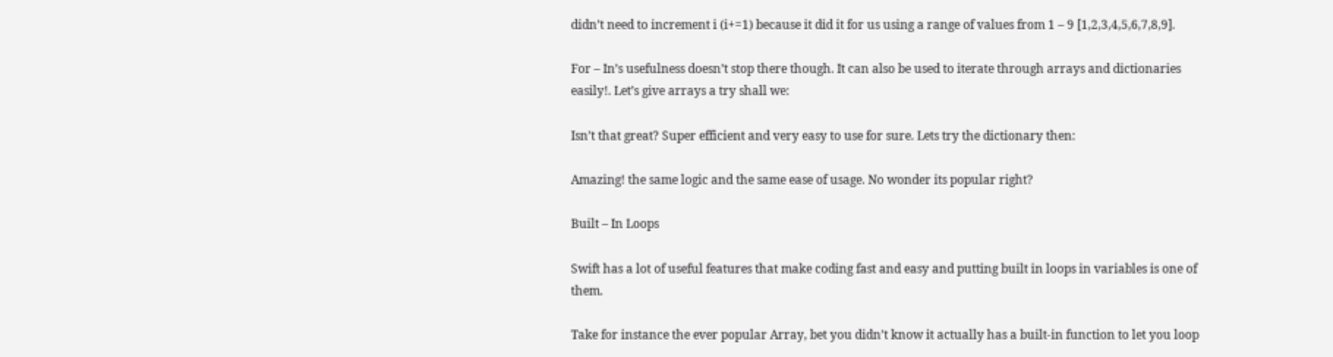didn’t need to increment i (i+=1) because it did it for us using a range of values from 1 – 9 [1,2,3,4,5,6,7,8,9].

For – In’s usefulness doesn’t stop there though. It can also be used to iterate through arrays and dictionaries easily!. Let’s give arrays a try shall we:

Isn’t that great? Super efficient and very easy to use for sure. Lets try the dictionary then:

Amazing! the same logic and the same ease of usage. No wonder its popular right?

Built – In Loops

Swift has a lot of useful features that make coding fast and easy and putting built in loops in variables is one of them.

Take for instance the ever popular Array, bet you didn’t know it actually has a built-in function to let you loop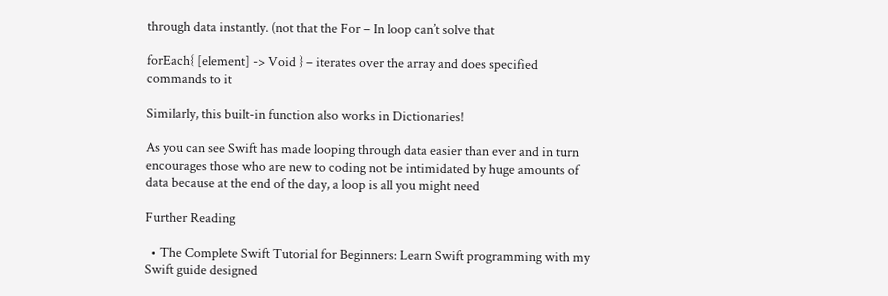through data instantly. (not that the For – In loop can’t solve that

forEach{ [element] -> Void } – iterates over the array and does specified commands to it

Similarly, this built-in function also works in Dictionaries!

As you can see Swift has made looping through data easier than ever and in turn encourages those who are new to coding not be intimidated by huge amounts of data because at the end of the day, a loop is all you might need

Further Reading

  • The Complete Swift Tutorial for Beginners: Learn Swift programming with my Swift guide designed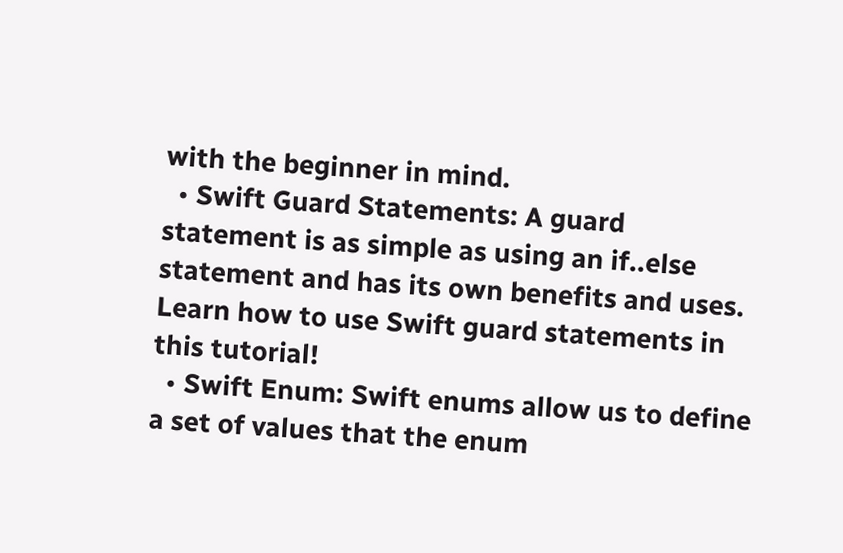with the beginner in mind.
  • Swift Guard Statements: A guard statement is as simple as using an if..else statement and has its own benefits and uses. Learn how to use Swift guard statements in this tutorial!
  • Swift Enum: Swift enums allow us to define a set of values that the enum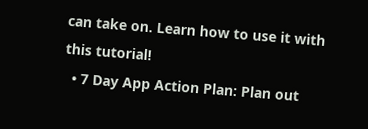can take on. Learn how to use it with this tutorial!
  • 7 Day App Action Plan: Plan out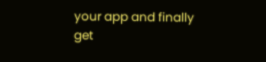your app and finally get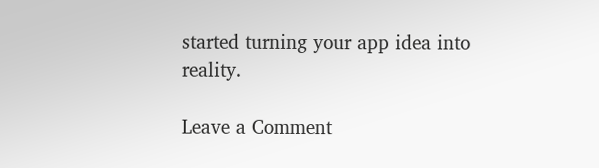started turning your app idea into reality.

Leave a Comment